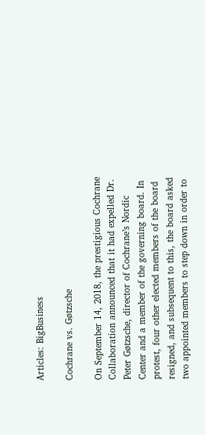Articles: BigBusiness

Cochrane vs. Gøtzsche

On September 14, 2018, the prestigious Cochrane Collaboration announced that it had expelled Dr. Peter Gøtzsche, director of Cochrane’s Nordic Center and a member of the governing board. In protest, four other elected members of the board resigned, and subsequent to this, the board asked two appointed members to step down in order to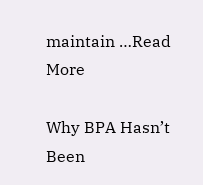maintain …Read More

Why BPA Hasn’t Been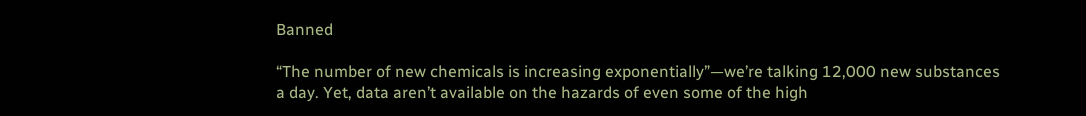Banned

“The number of new chemicals is increasing exponentially”—we’re talking 12,000 new substances a day. Yet, data aren’t available on the hazards of even some of the high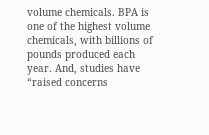volume chemicals. BPA is one of the highest volume chemicals, with billions of pounds produced each year. And, studies have “raised concerns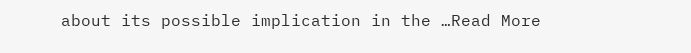about its possible implication in the …Read More